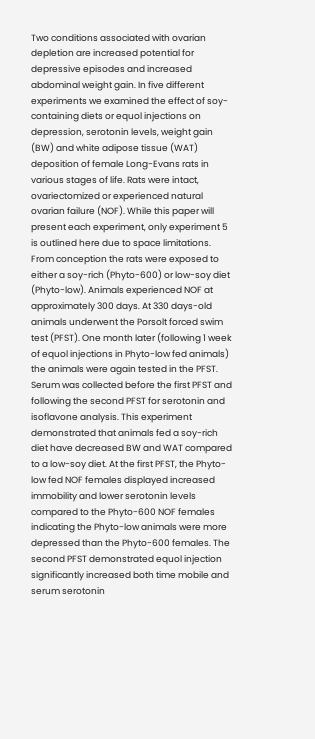Two conditions associated with ovarian depletion are increased potential for depressive episodes and increased abdominal weight gain. In five different experiments we examined the effect of soy-containing diets or equol injections on depression, serotonin levels, weight gain (BW) and white adipose tissue (WAT) deposition of female Long-Evans rats in various stages of life. Rats were intact, ovariectomized or experienced natural ovarian failure (NOF). While this paper will present each experiment, only experiment 5 is outlined here due to space limitations. From conception the rats were exposed to either a soy-rich (Phyto-600) or low-soy diet (Phyto-low). Animals experienced NOF at approximately 300 days. At 330 days-old animals underwent the Porsolt forced swim test (PFST). One month later (following 1 week of equol injections in Phyto-low fed animals) the animals were again tested in the PFST. Serum was collected before the first PFST and following the second PFST for serotonin and isoflavone analysis. This experiment demonstrated that animals fed a soy-rich diet have decreased BW and WAT compared to a low-soy diet. At the first PFST, the Phyto-low fed NOF females displayed increased immobility and lower serotonin levels compared to the Phyto-600 NOF females indicating the Phyto-low animals were more depressed than the Phyto-600 females. The second PFST demonstrated equol injection significantly increased both time mobile and serum serotonin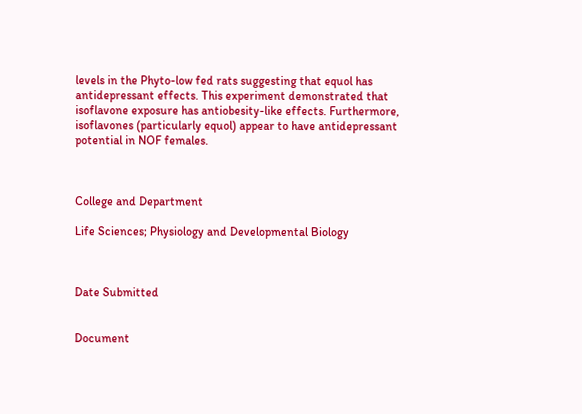levels in the Phyto-low fed rats suggesting that equol has antidepressant effects. This experiment demonstrated that isoflavone exposure has antiobesity-like effects. Furthermore, isoflavones (particularly equol) appear to have antidepressant potential in NOF females.



College and Department

Life Sciences; Physiology and Developmental Biology



Date Submitted


Document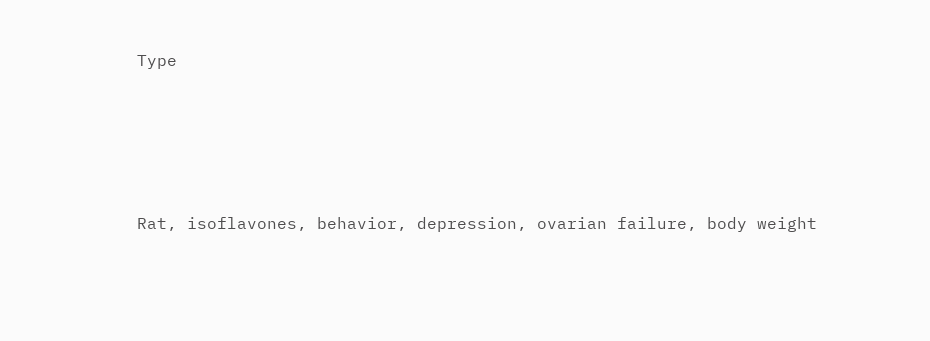Type





Rat, isoflavones, behavior, depression, ovarian failure, body weight